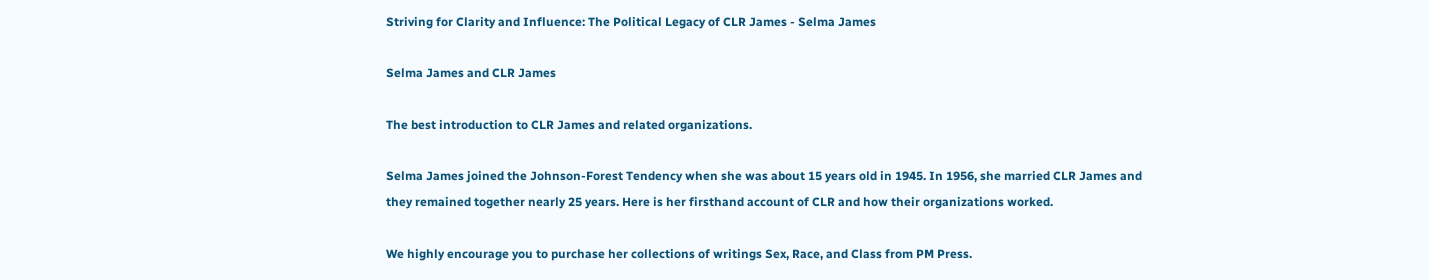Striving for Clarity and Influence: The Political Legacy of CLR James - Selma James

Selma James and CLR James

The best introduction to CLR James and related organizations.

Selma James joined the Johnson-Forest Tendency when she was about 15 years old in 1945. In 1956, she married CLR James and they remained together nearly 25 years. Here is her firsthand account of CLR and how their organizations worked.

We highly encourage you to purchase her collections of writings Sex, Race, and Class from PM Press.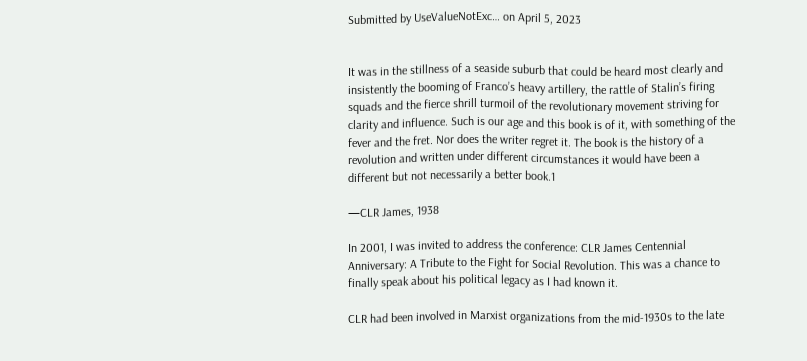Submitted by UseValueNotExc… on April 5, 2023


It was in the stillness of a seaside suburb that could be heard most clearly and insistently the booming of Franco’s heavy artillery, the rattle of Stalin’s firing squads and the fierce shrill turmoil of the revolutionary movement striving for clarity and influence. Such is our age and this book is of it, with something of the fever and the fret. Nor does the writer regret it. The book is the history of a revolution and written under different circumstances it would have been a different but not necessarily a better book.1

—CLR James, 1938

In 2001, I was invited to address the conference: CLR James Centennial Anniversary: A Tribute to the Fight for Social Revolution. This was a chance to finally speak about his political legacy as I had known it.

CLR had been involved in Marxist organizations from the mid-1930s to the late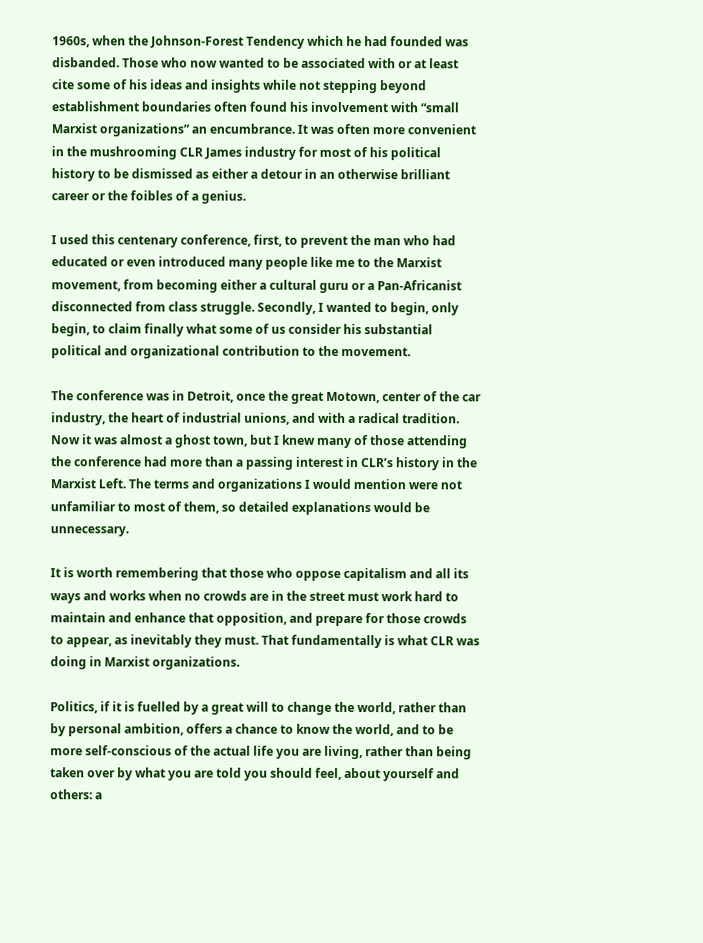1960s, when the Johnson-Forest Tendency which he had founded was disbanded. Those who now wanted to be associated with or at least cite some of his ideas and insights while not stepping beyond establishment boundaries often found his involvement with “small Marxist organizations” an encumbrance. It was often more convenient in the mushrooming CLR James industry for most of his political history to be dismissed as either a detour in an otherwise brilliant career or the foibles of a genius.

I used this centenary conference, first, to prevent the man who had educated or even introduced many people like me to the Marxist movement, from becoming either a cultural guru or a Pan-Africanist disconnected from class struggle. Secondly, I wanted to begin, only begin, to claim finally what some of us consider his substantial political and organizational contribution to the movement.

The conference was in Detroit, once the great Motown, center of the car industry, the heart of industrial unions, and with a radical tradition. Now it was almost a ghost town, but I knew many of those attending the conference had more than a passing interest in CLR’s history in the Marxist Left. The terms and organizations I would mention were not unfamiliar to most of them, so detailed explanations would be unnecessary.

It is worth remembering that those who oppose capitalism and all its ways and works when no crowds are in the street must work hard to maintain and enhance that opposition, and prepare for those crowds to appear, as inevitably they must. That fundamentally is what CLR was doing in Marxist organizations.

Politics, if it is fuelled by a great will to change the world, rather than by personal ambition, offers a chance to know the world, and to be more self-conscious of the actual life you are living, rather than being taken over by what you are told you should feel, about yourself and others: a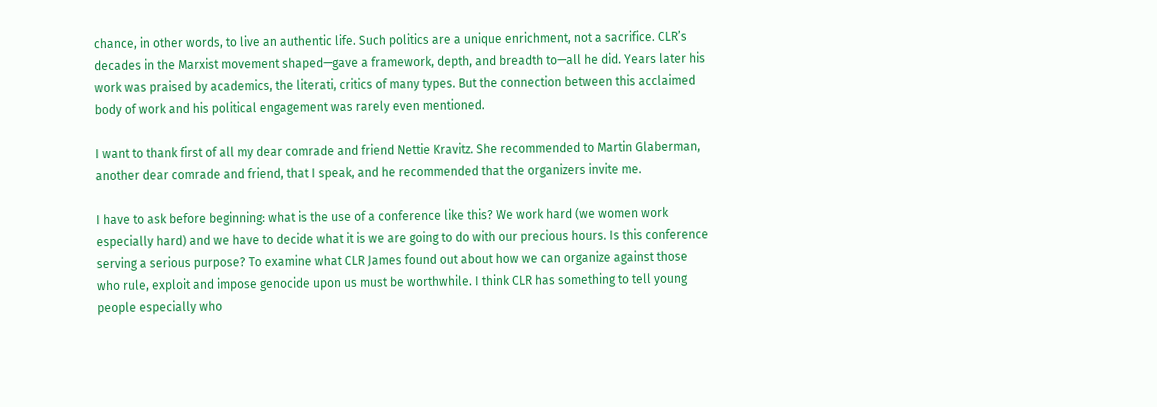chance, in other words, to live an authentic life. Such politics are a unique enrichment, not a sacrifice. CLR’s decades in the Marxist movement shaped—gave a framework, depth, and breadth to—all he did. Years later his work was praised by academics, the literati, critics of many types. But the connection between this acclaimed body of work and his political engagement was rarely even mentioned.

I want to thank first of all my dear comrade and friend Nettie Kravitz. She recommended to Martin Glaberman, another dear comrade and friend, that I speak, and he recommended that the organizers invite me.

I have to ask before beginning: what is the use of a conference like this? We work hard (we women work especially hard) and we have to decide what it is we are going to do with our precious hours. Is this conference serving a serious purpose? To examine what CLR James found out about how we can organize against those who rule, exploit and impose genocide upon us must be worthwhile. I think CLR has something to tell young people especially who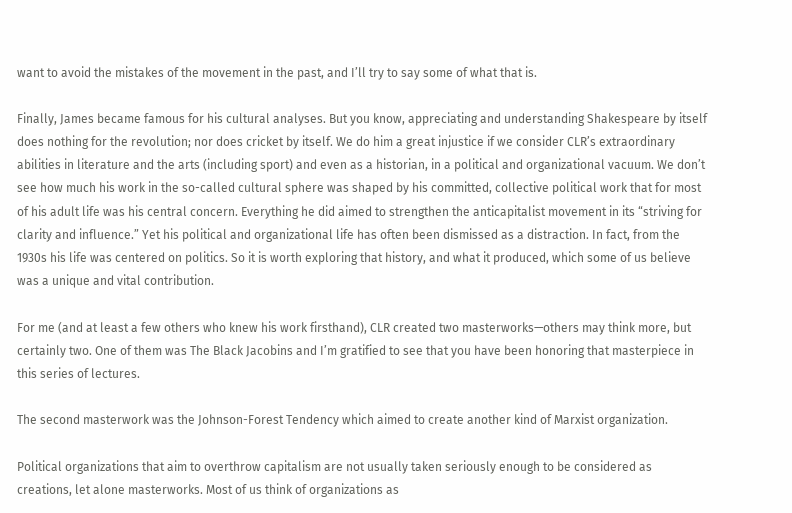want to avoid the mistakes of the movement in the past, and I’ll try to say some of what that is.

Finally, James became famous for his cultural analyses. But you know, appreciating and understanding Shakespeare by itself does nothing for the revolution; nor does cricket by itself. We do him a great injustice if we consider CLR’s extraordinary abilities in literature and the arts (including sport) and even as a historian, in a political and organizational vacuum. We don’t see how much his work in the so-called cultural sphere was shaped by his committed, collective political work that for most of his adult life was his central concern. Everything he did aimed to strengthen the anticapitalist movement in its “striving for clarity and influence.” Yet his political and organizational life has often been dismissed as a distraction. In fact, from the 1930s his life was centered on politics. So it is worth exploring that history, and what it produced, which some of us believe was a unique and vital contribution.

For me (and at least a few others who knew his work firsthand), CLR created two masterworks—others may think more, but certainly two. One of them was The Black Jacobins and I’m gratified to see that you have been honoring that masterpiece in this series of lectures.

The second masterwork was the Johnson-Forest Tendency which aimed to create another kind of Marxist organization.

Political organizations that aim to overthrow capitalism are not usually taken seriously enough to be considered as creations, let alone masterworks. Most of us think of organizations as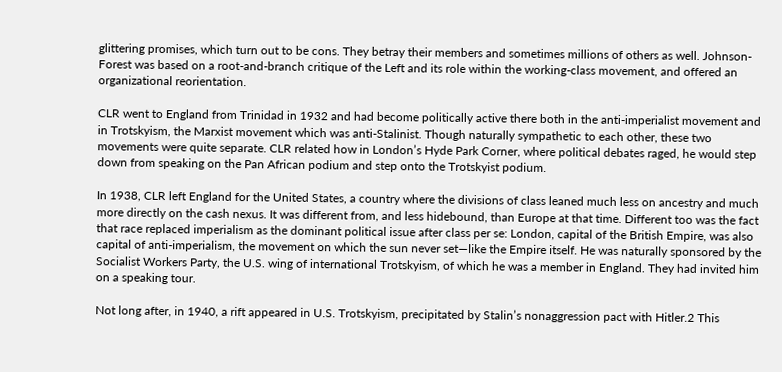glittering promises, which turn out to be cons. They betray their members and sometimes millions of others as well. Johnson-Forest was based on a root-and-branch critique of the Left and its role within the working-class movement, and offered an organizational reorientation.

CLR went to England from Trinidad in 1932 and had become politically active there both in the anti-imperialist movement and in Trotskyism, the Marxist movement which was anti-Stalinist. Though naturally sympathetic to each other, these two movements were quite separate. CLR related how in London’s Hyde Park Corner, where political debates raged, he would step down from speaking on the Pan African podium and step onto the Trotskyist podium.

In 1938, CLR left England for the United States, a country where the divisions of class leaned much less on ancestry and much more directly on the cash nexus. It was different from, and less hidebound, than Europe at that time. Different too was the fact that race replaced imperialism as the dominant political issue after class per se: London, capital of the British Empire, was also capital of anti-imperialism, the movement on which the sun never set—like the Empire itself. He was naturally sponsored by the Socialist Workers Party, the U.S. wing of international Trotskyism, of which he was a member in England. They had invited him on a speaking tour.

Not long after, in 1940, a rift appeared in U.S. Trotskyism, precipitated by Stalin’s nonaggression pact with Hitler.2 This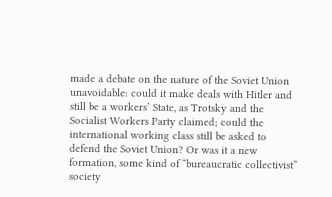made a debate on the nature of the Soviet Union unavoidable: could it make deals with Hitler and still be a workers’ State, as Trotsky and the Socialist Workers Party claimed; could the international working class still be asked to defend the Soviet Union? Or was it a new formation, some kind of “bureaucratic collectivist” society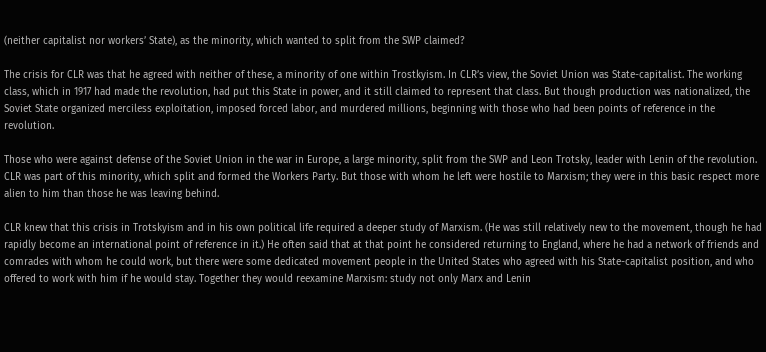(neither capitalist nor workers’ State), as the minority, which wanted to split from the SWP claimed?

The crisis for CLR was that he agreed with neither of these, a minority of one within Trostkyism. In CLR’s view, the Soviet Union was State-capitalist. The working class, which in 1917 had made the revolution, had put this State in power, and it still claimed to represent that class. But though production was nationalized, the Soviet State organized merciless exploitation, imposed forced labor, and murdered millions, beginning with those who had been points of reference in the revolution.

Those who were against defense of the Soviet Union in the war in Europe, a large minority, split from the SWP and Leon Trotsky, leader with Lenin of the revolution. CLR was part of this minority, which split and formed the Workers Party. But those with whom he left were hostile to Marxism; they were in this basic respect more alien to him than those he was leaving behind.

CLR knew that this crisis in Trotskyism and in his own political life required a deeper study of Marxism. (He was still relatively new to the movement, though he had rapidly become an international point of reference in it.) He often said that at that point he considered returning to England, where he had a network of friends and comrades with whom he could work, but there were some dedicated movement people in the United States who agreed with his State-capitalist position, and who offered to work with him if he would stay. Together they would reexamine Marxism: study not only Marx and Lenin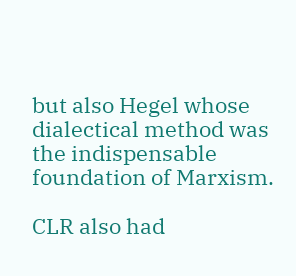but also Hegel whose dialectical method was the indispensable foundation of Marxism.

CLR also had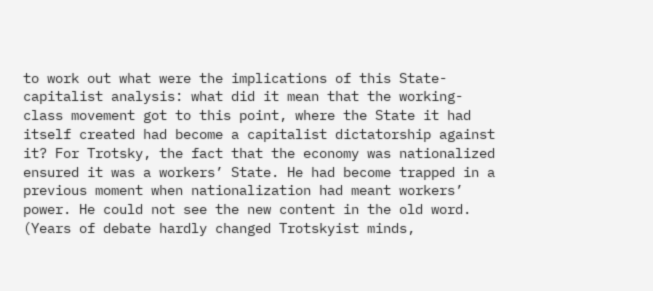to work out what were the implications of this State-capitalist analysis: what did it mean that the working-class movement got to this point, where the State it had itself created had become a capitalist dictatorship against it? For Trotsky, the fact that the economy was nationalized ensured it was a workers’ State. He had become trapped in a previous moment when nationalization had meant workers’ power. He could not see the new content in the old word. (Years of debate hardly changed Trotskyist minds,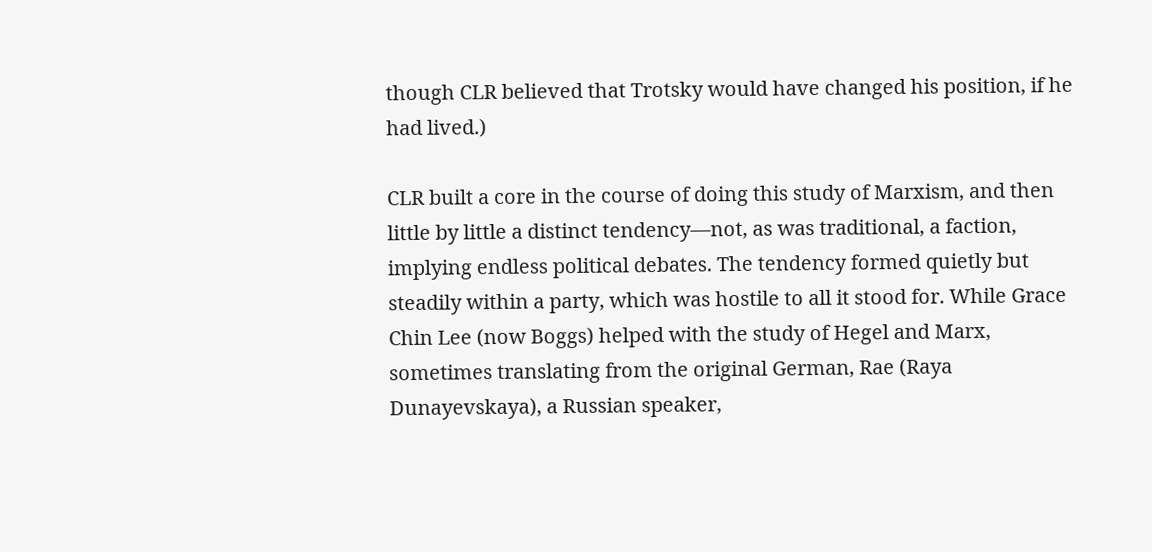though CLR believed that Trotsky would have changed his position, if he had lived.)

CLR built a core in the course of doing this study of Marxism, and then little by little a distinct tendency—not, as was traditional, a faction, implying endless political debates. The tendency formed quietly but steadily within a party, which was hostile to all it stood for. While Grace Chin Lee (now Boggs) helped with the study of Hegel and Marx, sometimes translating from the original German, Rae (Raya Dunayevskaya), a Russian speaker,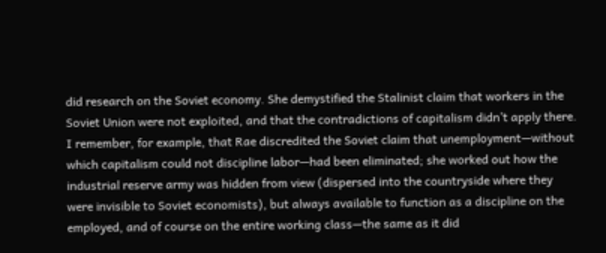did research on the Soviet economy. She demystified the Stalinist claim that workers in the Soviet Union were not exploited, and that the contradictions of capitalism didn’t apply there. I remember, for example, that Rae discredited the Soviet claim that unemployment—without which capitalism could not discipline labor—had been eliminated; she worked out how the industrial reserve army was hidden from view (dispersed into the countryside where they were invisible to Soviet economists), but always available to function as a discipline on the employed, and of course on the entire working class—the same as it did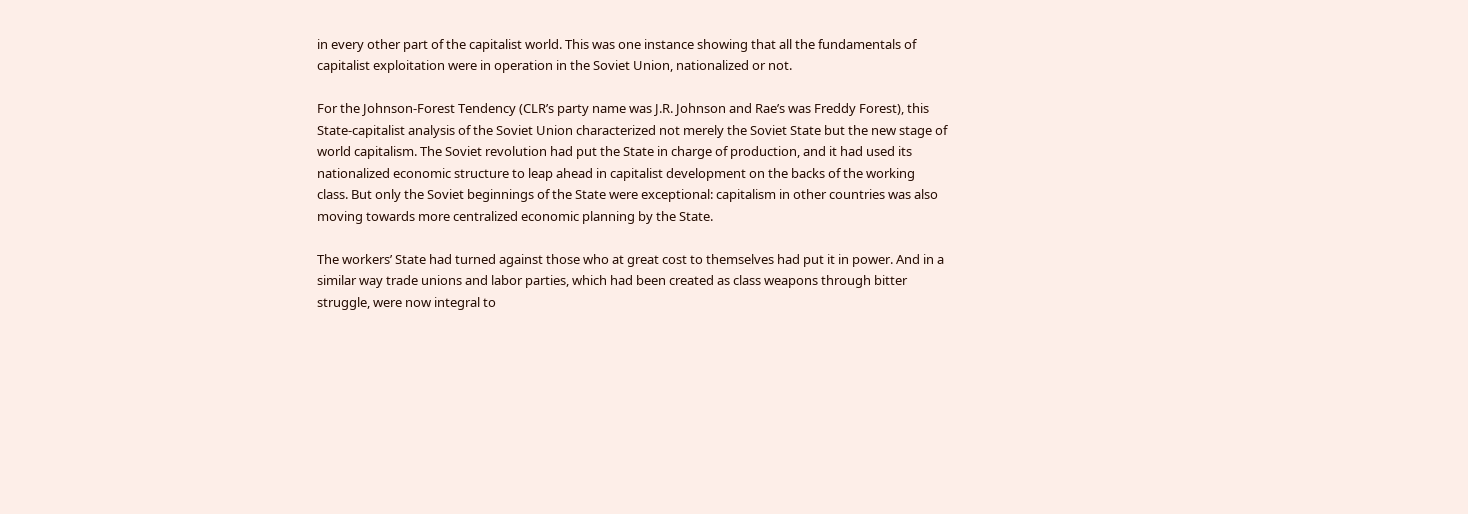in every other part of the capitalist world. This was one instance showing that all the fundamentals of capitalist exploitation were in operation in the Soviet Union, nationalized or not.

For the Johnson-Forest Tendency (CLR’s party name was J.R. Johnson and Rae’s was Freddy Forest), this State-capitalist analysis of the Soviet Union characterized not merely the Soviet State but the new stage of world capitalism. The Soviet revolution had put the State in charge of production, and it had used its nationalized economic structure to leap ahead in capitalist development on the backs of the working class. But only the Soviet beginnings of the State were exceptional: capitalism in other countries was also moving towards more centralized economic planning by the State.

The workers’ State had turned against those who at great cost to themselves had put it in power. And in a similar way trade unions and labor parties, which had been created as class weapons through bitter struggle, were now integral to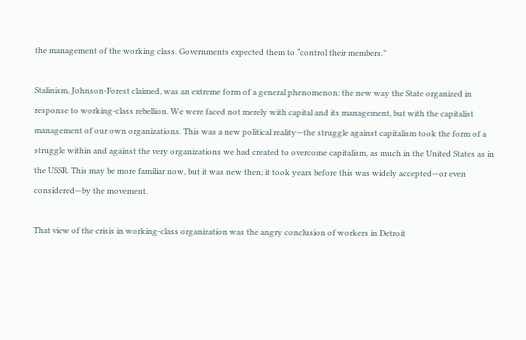the management of the working class. Governments expected them to “control their members.”

Stalinism, Johnson-Forest claimed, was an extreme form of a general phenomenon: the new way the State organized in response to working-class rebellion. We were faced not merely with capital and its management, but with the capitalist management of our own organizations. This was a new political reality—the struggle against capitalism took the form of a struggle within and against the very organizations we had created to overcome capitalism, as much in the United States as in the USSR. This may be more familiar now, but it was new then; it took years before this was widely accepted—or even considered—by the movement.

That view of the crisis in working-class organization was the angry conclusion of workers in Detroit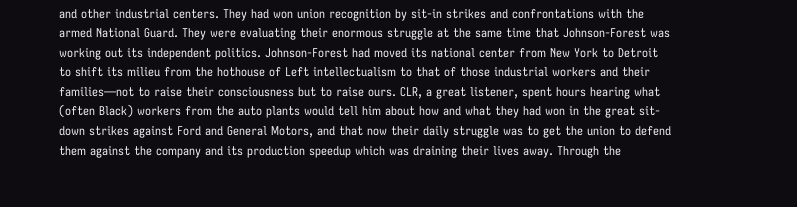and other industrial centers. They had won union recognition by sit-in strikes and confrontations with the armed National Guard. They were evaluating their enormous struggle at the same time that Johnson-Forest was working out its independent politics. Johnson-Forest had moved its national center from New York to Detroit to shift its milieu from the hothouse of Left intellectualism to that of those industrial workers and their families—not to raise their consciousness but to raise ours. CLR, a great listener, spent hours hearing what (often Black) workers from the auto plants would tell him about how and what they had won in the great sit-down strikes against Ford and General Motors, and that now their daily struggle was to get the union to defend them against the company and its production speedup which was draining their lives away. Through the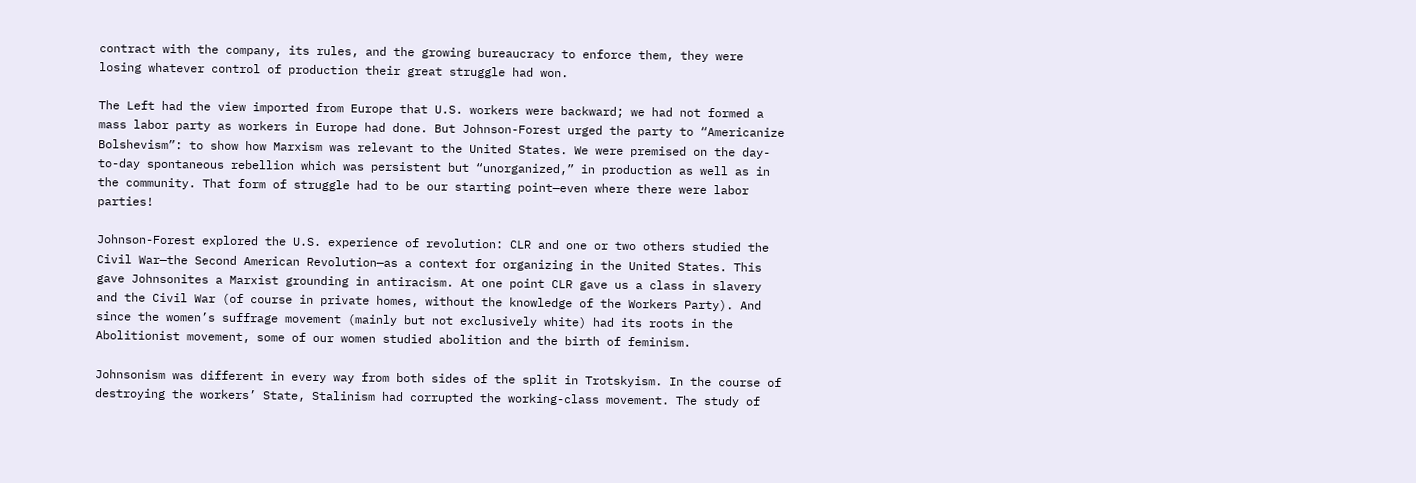contract with the company, its rules, and the growing bureaucracy to enforce them, they were losing whatever control of production their great struggle had won.

The Left had the view imported from Europe that U.S. workers were backward; we had not formed a mass labor party as workers in Europe had done. But Johnson-Forest urged the party to “Americanize Bolshevism”: to show how Marxism was relevant to the United States. We were premised on the day-to-day spontaneous rebellion which was persistent but “unorganized,” in production as well as in the community. That form of struggle had to be our starting point—even where there were labor parties!

Johnson-Forest explored the U.S. experience of revolution: CLR and one or two others studied the Civil War—the Second American Revolution—as a context for organizing in the United States. This gave Johnsonites a Marxist grounding in antiracism. At one point CLR gave us a class in slavery and the Civil War (of course in private homes, without the knowledge of the Workers Party). And since the women’s suffrage movement (mainly but not exclusively white) had its roots in the Abolitionist movement, some of our women studied abolition and the birth of feminism.

Johnsonism was different in every way from both sides of the split in Trotskyism. In the course of destroying the workers’ State, Stalinism had corrupted the working-class movement. The study of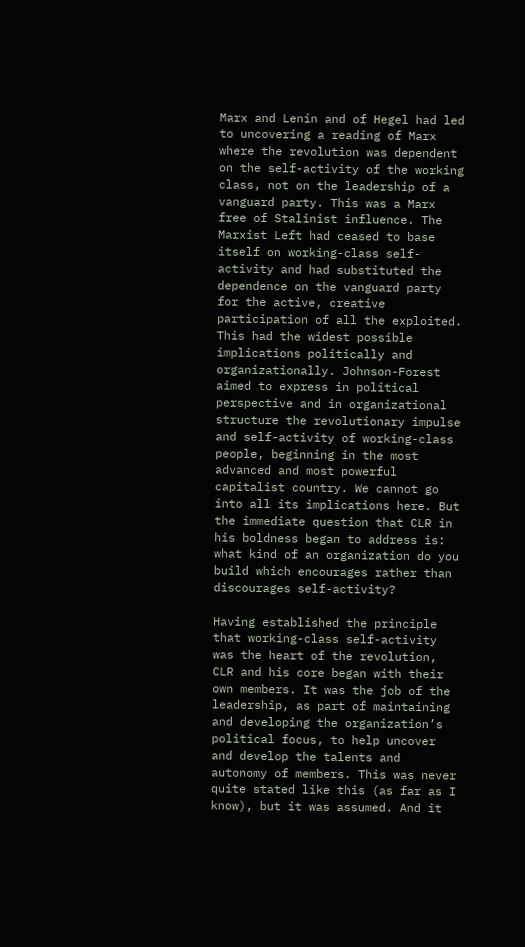Marx and Lenin and of Hegel had led to uncovering a reading of Marx where the revolution was dependent on the self-activity of the working class, not on the leadership of a vanguard party. This was a Marx free of Stalinist influence. The Marxist Left had ceased to base itself on working-class self-activity and had substituted the dependence on the vanguard party for the active, creative participation of all the exploited. This had the widest possible implications politically and organizationally. Johnson-Forest aimed to express in political perspective and in organizational structure the revolutionary impulse and self-activity of working-class people, beginning in the most advanced and most powerful capitalist country. We cannot go into all its implications here. But the immediate question that CLR in his boldness began to address is: what kind of an organization do you build which encourages rather than discourages self-activity?

Having established the principle that working-class self-activity was the heart of the revolution, CLR and his core began with their own members. It was the job of the leadership, as part of maintaining and developing the organization’s political focus, to help uncover and develop the talents and autonomy of members. This was never quite stated like this (as far as I know), but it was assumed. And it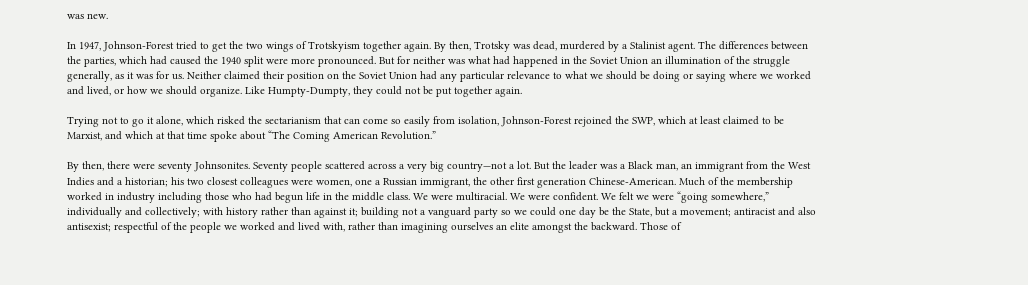was new.

In 1947, Johnson-Forest tried to get the two wings of Trotskyism together again. By then, Trotsky was dead, murdered by a Stalinist agent. The differences between the parties, which had caused the 1940 split were more pronounced. But for neither was what had happened in the Soviet Union an illumination of the struggle generally, as it was for us. Neither claimed their position on the Soviet Union had any particular relevance to what we should be doing or saying where we worked and lived, or how we should organize. Like Humpty-Dumpty, they could not be put together again.

Trying not to go it alone, which risked the sectarianism that can come so easily from isolation, Johnson-Forest rejoined the SWP, which at least claimed to be Marxist, and which at that time spoke about “The Coming American Revolution.”

By then, there were seventy Johnsonites. Seventy people scattered across a very big country—not a lot. But the leader was a Black man, an immigrant from the West Indies and a historian; his two closest colleagues were women, one a Russian immigrant, the other first generation Chinese-American. Much of the membership worked in industry including those who had begun life in the middle class. We were multiracial. We were confident. We felt we were “going somewhere,” individually and collectively; with history rather than against it; building not a vanguard party so we could one day be the State, but a movement; antiracist and also antisexist; respectful of the people we worked and lived with, rather than imagining ourselves an elite amongst the backward. Those of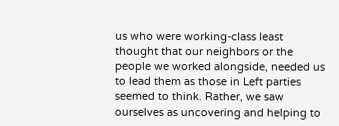us who were working-class least thought that our neighbors or the people we worked alongside, needed us to lead them as those in Left parties seemed to think. Rather, we saw ourselves as uncovering and helping to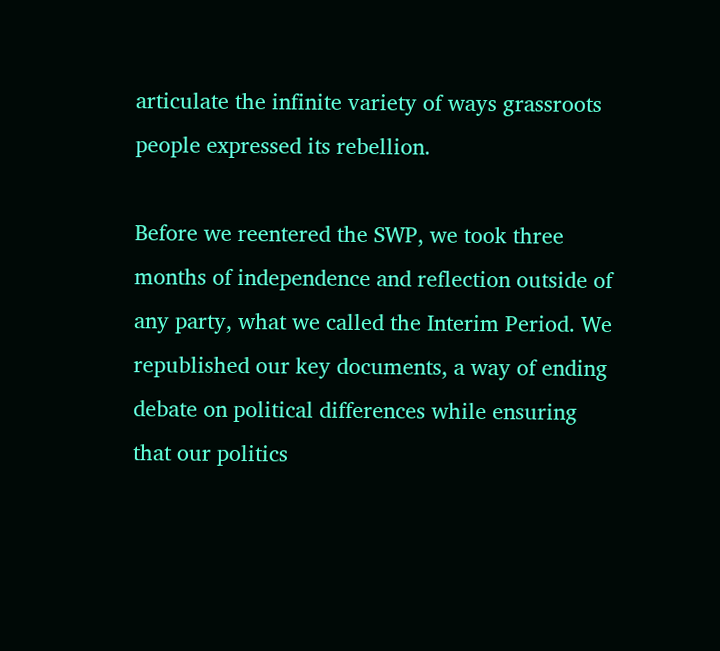articulate the infinite variety of ways grassroots people expressed its rebellion.

Before we reentered the SWP, we took three months of independence and reflection outside of any party, what we called the Interim Period. We republished our key documents, a way of ending debate on political differences while ensuring that our politics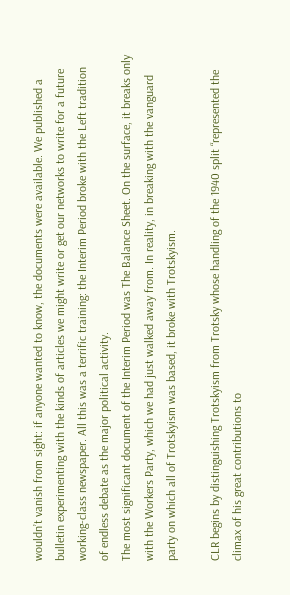wouldn’t vanish from sight: if anyone wanted to know, the documents were available. We published a bulletin experimenting with the kinds of articles we might write or get our networks to write for a future working-class newspaper. All this was a terrific training: the Interim Period broke with the Left tradition of endless debate as the major political activity.
The most significant document of the Interim Period was The Balance Sheet. On the surface, it breaks only with the Workers Party, which we had just walked away from. In reality, in breaking with the vanguard party on which all of Trotskyism was based, it broke with Trotskyism.

CLR begins by distinguishing Trotskyism from Trotsky whose handling of the 1940 split “represented the climax of his great contributions to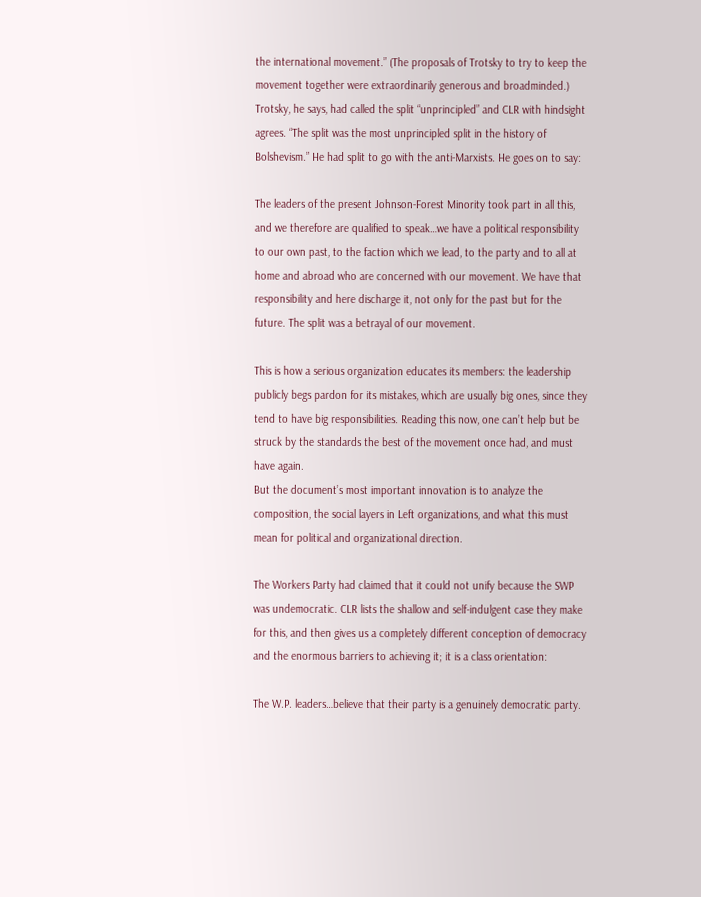the international movement.” (The proposals of Trotsky to try to keep the movement together were extraordinarily generous and broadminded.) Trotsky, he says, had called the split “unprincipled” and CLR with hindsight agrees. “The split was the most unprincipled split in the history of Bolshevism.” He had split to go with the anti-Marxists. He goes on to say:

The leaders of the present Johnson-Forest Minority took part in all this, and we therefore are qualified to speak…we have a political responsibility to our own past, to the faction which we lead, to the party and to all at home and abroad who are concerned with our movement. We have that responsibility and here discharge it, not only for the past but for the future. The split was a betrayal of our movement.

This is how a serious organization educates its members: the leadership publicly begs pardon for its mistakes, which are usually big ones, since they tend to have big responsibilities. Reading this now, one can’t help but be struck by the standards the best of the movement once had, and must have again.
But the document’s most important innovation is to analyze the composition, the social layers in Left organizations, and what this must mean for political and organizational direction.

The Workers Party had claimed that it could not unify because the SWP was undemocratic. CLR lists the shallow and self-indulgent case they make for this, and then gives us a completely different conception of democracy and the enormous barriers to achieving it; it is a class orientation:

The W.P. leaders…believe that their party is a genuinely democratic party.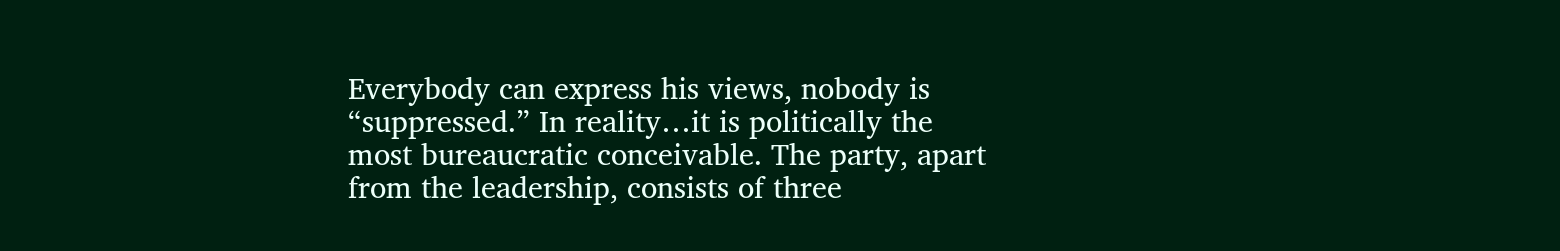Everybody can express his views, nobody is “suppressed.” In reality…it is politically the most bureaucratic conceivable. The party, apart from the leadership, consists of three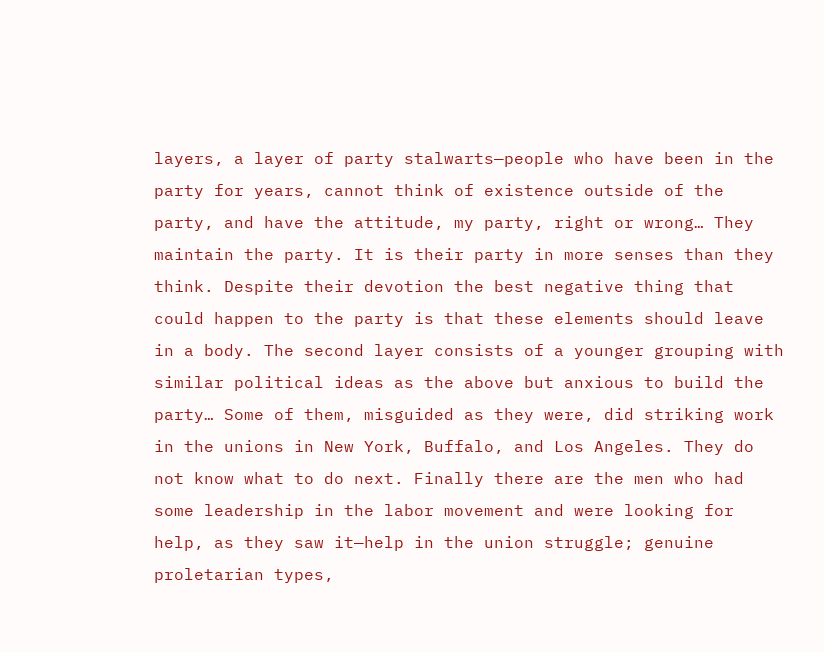layers, a layer of party stalwarts—people who have been in the party for years, cannot think of existence outside of the party, and have the attitude, my party, right or wrong… They maintain the party. It is their party in more senses than they think. Despite their devotion the best negative thing that could happen to the party is that these elements should leave in a body. The second layer consists of a younger grouping with similar political ideas as the above but anxious to build the party… Some of them, misguided as they were, did striking work in the unions in New York, Buffalo, and Los Angeles. They do not know what to do next. Finally there are the men who had some leadership in the labor movement and were looking for help, as they saw it—help in the union struggle; genuine proletarian types,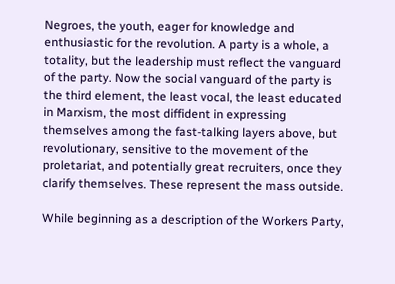Negroes, the youth, eager for knowledge and enthusiastic for the revolution. A party is a whole, a totality, but the leadership must reflect the vanguard of the party. Now the social vanguard of the party is the third element, the least vocal, the least educated in Marxism, the most diffident in expressing themselves among the fast-talking layers above, but revolutionary, sensitive to the movement of the proletariat, and potentially great recruiters, once they clarify themselves. These represent the mass outside.

While beginning as a description of the Workers Party,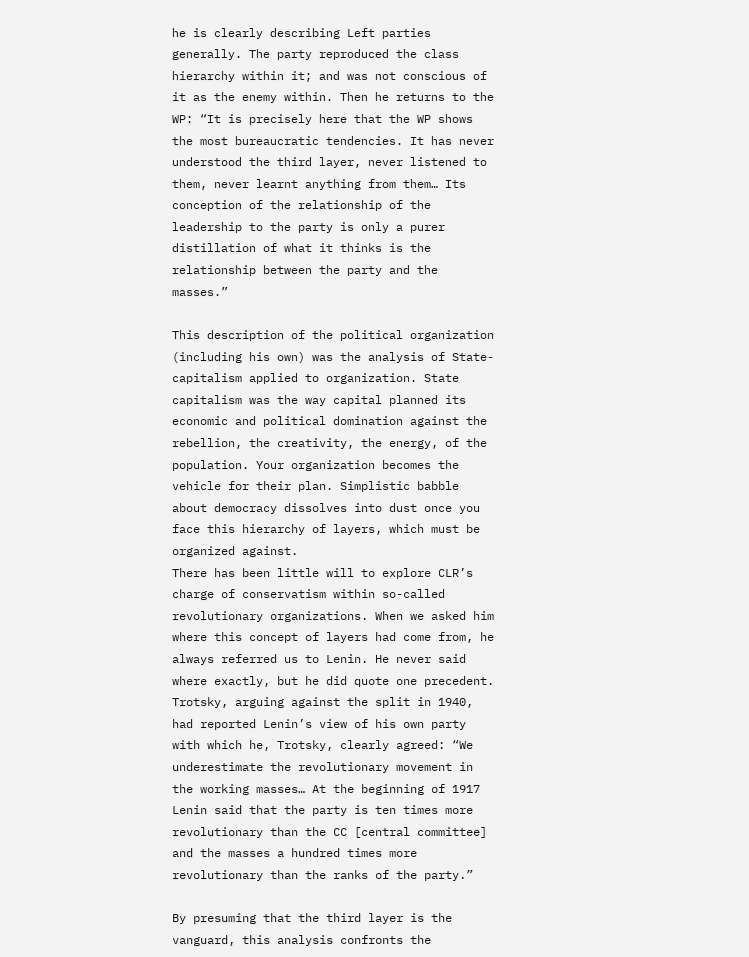he is clearly describing Left parties generally. The party reproduced the class hierarchy within it; and was not conscious of it as the enemy within. Then he returns to the WP: “It is precisely here that the WP shows the most bureaucratic tendencies. It has never understood the third layer, never listened to them, never learnt anything from them… Its conception of the relationship of the leadership to the party is only a purer distillation of what it thinks is the relationship between the party and the masses.”

This description of the political organization (including his own) was the analysis of State-capitalism applied to organization. State capitalism was the way capital planned its economic and political domination against the rebellion, the creativity, the energy, of the population. Your organization becomes the vehicle for their plan. Simplistic babble about democracy dissolves into dust once you face this hierarchy of layers, which must be organized against.
There has been little will to explore CLR’s charge of conservatism within so-called revolutionary organizations. When we asked him where this concept of layers had come from, he always referred us to Lenin. He never said where exactly, but he did quote one precedent. Trotsky, arguing against the split in 1940, had reported Lenin’s view of his own party with which he, Trotsky, clearly agreed: “We underestimate the revolutionary movement in the working masses… At the beginning of 1917 Lenin said that the party is ten times more revolutionary than the CC [central committee] and the masses a hundred times more revolutionary than the ranks of the party.”

By presuming that the third layer is the vanguard, this analysis confronts the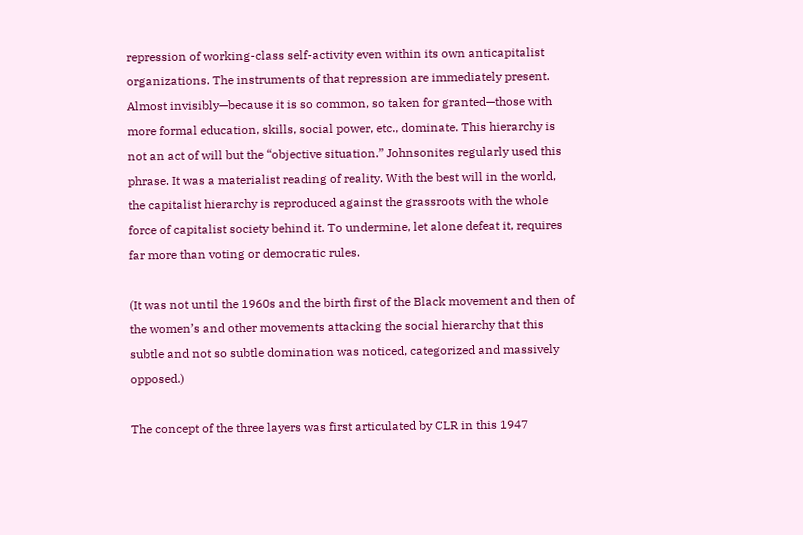repression of working-class self-activity even within its own anticapitalist organizations. The instruments of that repression are immediately present. Almost invisibly—because it is so common, so taken for granted—those with more formal education, skills, social power, etc., dominate. This hierarchy is not an act of will but the “objective situation.” Johnsonites regularly used this phrase. It was a materialist reading of reality. With the best will in the world, the capitalist hierarchy is reproduced against the grassroots with the whole force of capitalist society behind it. To undermine, let alone defeat it, requires far more than voting or democratic rules.

(It was not until the 1960s and the birth first of the Black movement and then of the women’s and other movements attacking the social hierarchy that this subtle and not so subtle domination was noticed, categorized and massively opposed.)

The concept of the three layers was first articulated by CLR in this 1947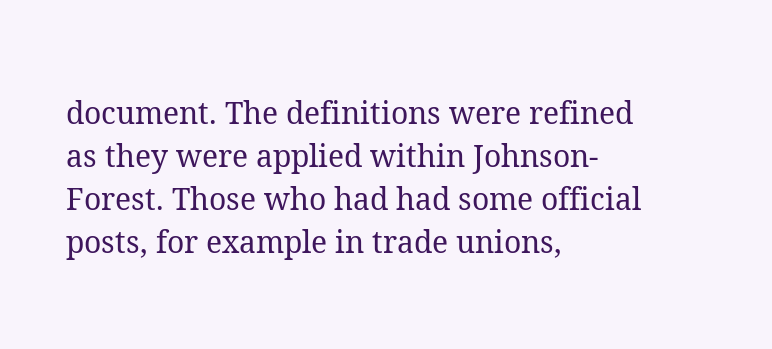document. The definitions were refined as they were applied within Johnson-Forest. Those who had had some official posts, for example in trade unions,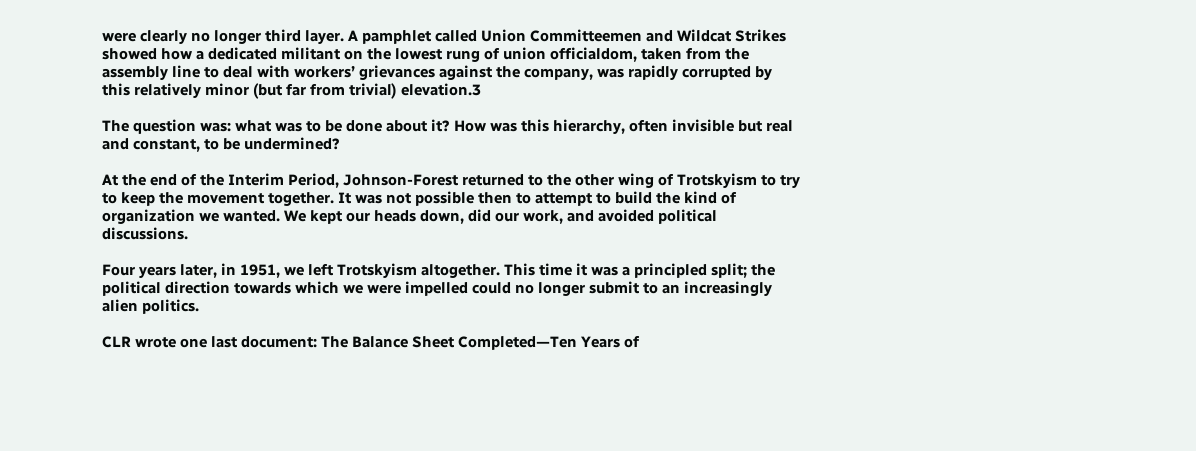were clearly no longer third layer. A pamphlet called Union Committeemen and Wildcat Strikes showed how a dedicated militant on the lowest rung of union officialdom, taken from the assembly line to deal with workers’ grievances against the company, was rapidly corrupted by this relatively minor (but far from trivial) elevation.3

The question was: what was to be done about it? How was this hierarchy, often invisible but real and constant, to be undermined?

At the end of the Interim Period, Johnson-Forest returned to the other wing of Trotskyism to try to keep the movement together. It was not possible then to attempt to build the kind of organization we wanted. We kept our heads down, did our work, and avoided political discussions.

Four years later, in 1951, we left Trotskyism altogether. This time it was a principled split; the political direction towards which we were impelled could no longer submit to an increasingly alien politics.

CLR wrote one last document: The Balance Sheet Completed—Ten Years of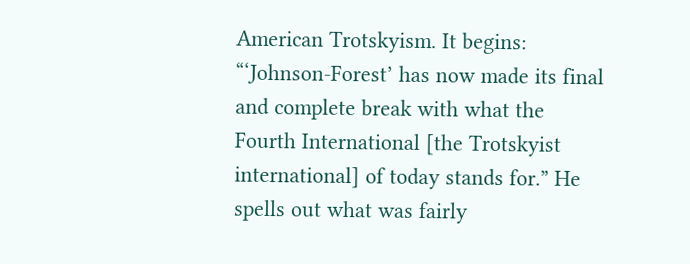American Trotskyism. It begins: “‘Johnson-Forest’ has now made its final and complete break with what the Fourth International [the Trotskyist international] of today stands for.” He spells out what was fairly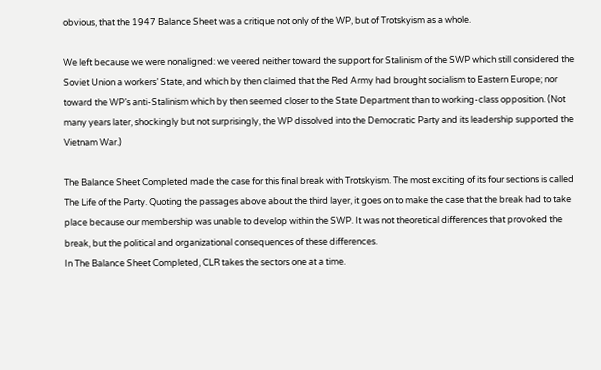obvious, that the 1947 Balance Sheet was a critique not only of the WP, but of Trotskyism as a whole.

We left because we were nonaligned: we veered neither toward the support for Stalinism of the SWP which still considered the Soviet Union a workers’ State, and which by then claimed that the Red Army had brought socialism to Eastern Europe; nor toward the WP’s anti-Stalinism which by then seemed closer to the State Department than to working-class opposition. (Not many years later, shockingly but not surprisingly, the WP dissolved into the Democratic Party and its leadership supported the Vietnam War.)

The Balance Sheet Completed made the case for this final break with Trotskyism. The most exciting of its four sections is called The Life of the Party. Quoting the passages above about the third layer, it goes on to make the case that the break had to take place because our membership was unable to develop within the SWP. It was not theoretical differences that provoked the break, but the political and organizational consequences of these differences.
In The Balance Sheet Completed, CLR takes the sectors one at a time.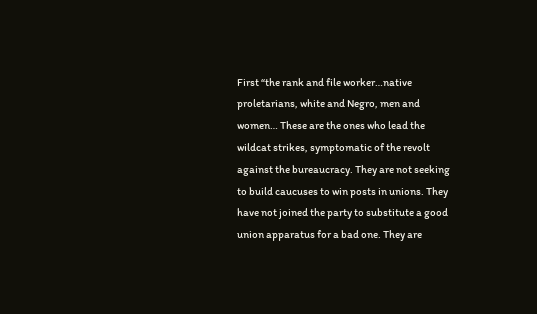First “the rank and file worker…native proletarians, white and Negro, men and women… These are the ones who lead the wildcat strikes, symptomatic of the revolt against the bureaucracy. They are not seeking to build caucuses to win posts in unions. They have not joined the party to substitute a good union apparatus for a bad one. They are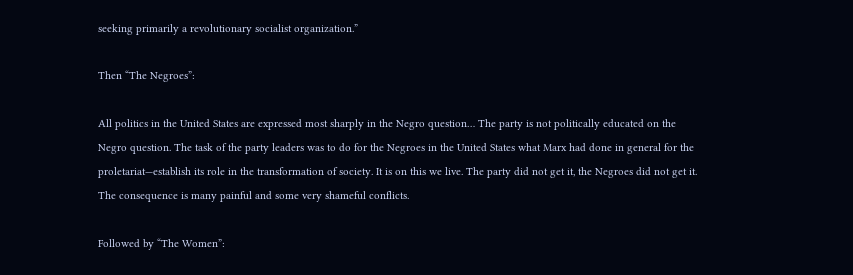seeking primarily a revolutionary socialist organization.”

Then “The Negroes”:

All politics in the United States are expressed most sharply in the Negro question… The party is not politically educated on the Negro question. The task of the party leaders was to do for the Negroes in the United States what Marx had done in general for the proletariat—establish its role in the transformation of society. It is on this we live. The party did not get it, the Negroes did not get it. The consequence is many painful and some very shameful conflicts.

Followed by “The Women”: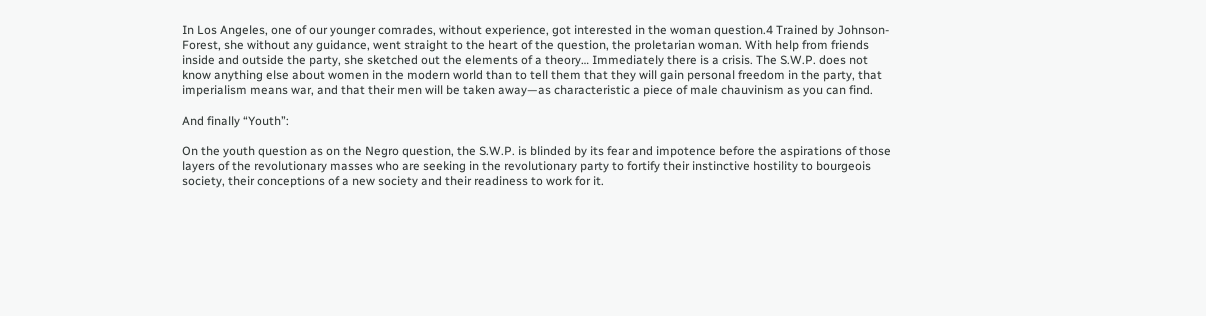In Los Angeles, one of our younger comrades, without experience, got interested in the woman question.4 Trained by Johnson-Forest, she without any guidance, went straight to the heart of the question, the proletarian woman. With help from friends inside and outside the party, she sketched out the elements of a theory… Immediately there is a crisis. The S.W.P. does not know anything else about women in the modern world than to tell them that they will gain personal freedom in the party, that imperialism means war, and that their men will be taken away—as characteristic a piece of male chauvinism as you can find.

And finally “Youth”:

On the youth question as on the Negro question, the S.W.P. is blinded by its fear and impotence before the aspirations of those layers of the revolutionary masses who are seeking in the revolutionary party to fortify their instinctive hostility to bourgeois society, their conceptions of a new society and their readiness to work for it.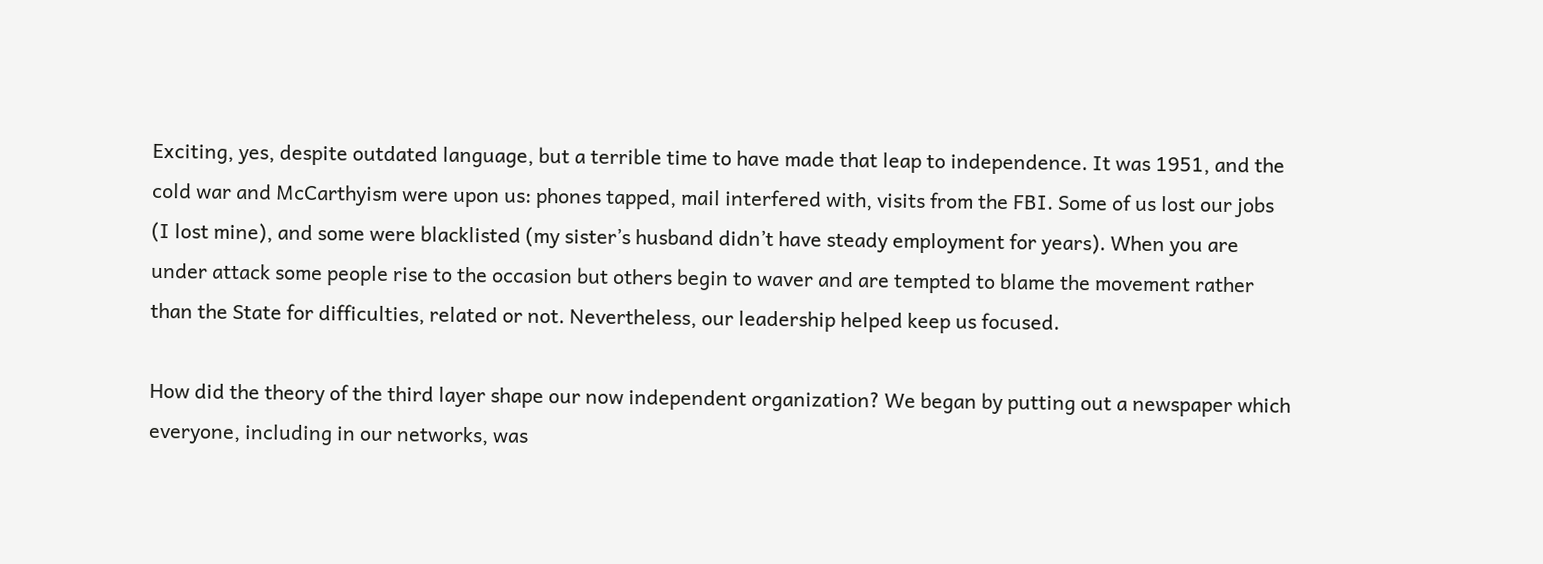Exciting, yes, despite outdated language, but a terrible time to have made that leap to independence. It was 1951, and the cold war and McCarthyism were upon us: phones tapped, mail interfered with, visits from the FBI. Some of us lost our jobs (I lost mine), and some were blacklisted (my sister’s husband didn’t have steady employment for years). When you are under attack some people rise to the occasion but others begin to waver and are tempted to blame the movement rather than the State for difficulties, related or not. Nevertheless, our leadership helped keep us focused.

How did the theory of the third layer shape our now independent organization? We began by putting out a newspaper which everyone, including in our networks, was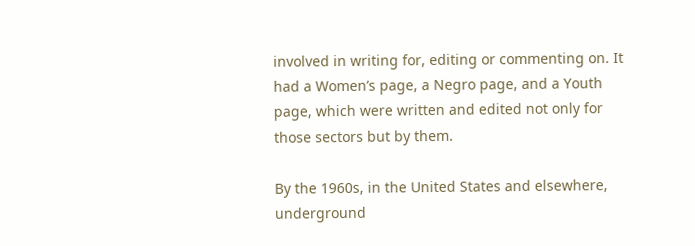involved in writing for, editing or commenting on. It had a Women’s page, a Negro page, and a Youth page, which were written and edited not only for those sectors but by them.

By the 1960s, in the United States and elsewhere, underground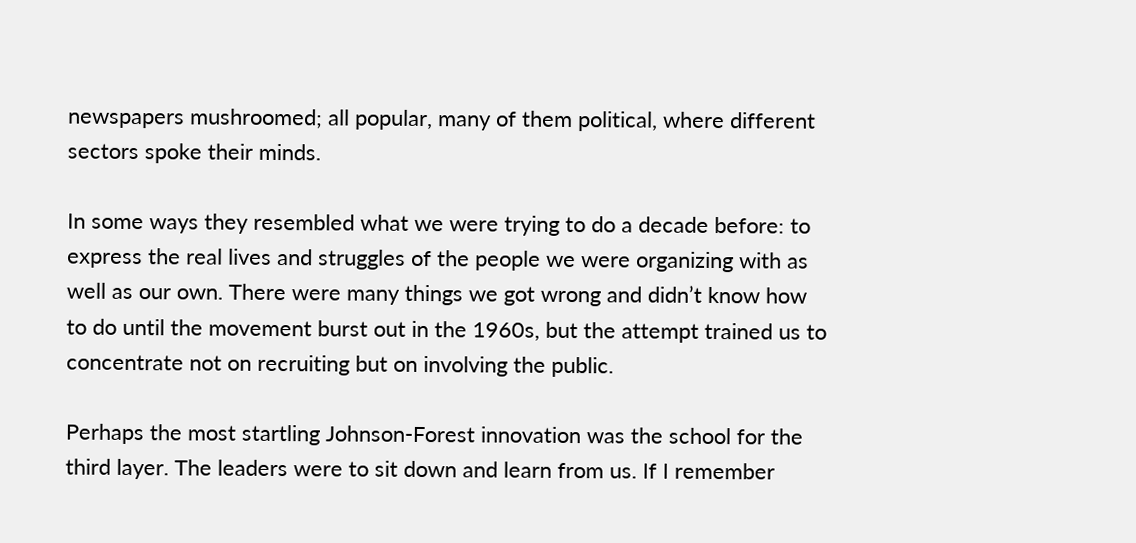newspapers mushroomed; all popular, many of them political, where different sectors spoke their minds.

In some ways they resembled what we were trying to do a decade before: to express the real lives and struggles of the people we were organizing with as well as our own. There were many things we got wrong and didn’t know how to do until the movement burst out in the 1960s, but the attempt trained us to concentrate not on recruiting but on involving the public.

Perhaps the most startling Johnson-Forest innovation was the school for the third layer. The leaders were to sit down and learn from us. If I remember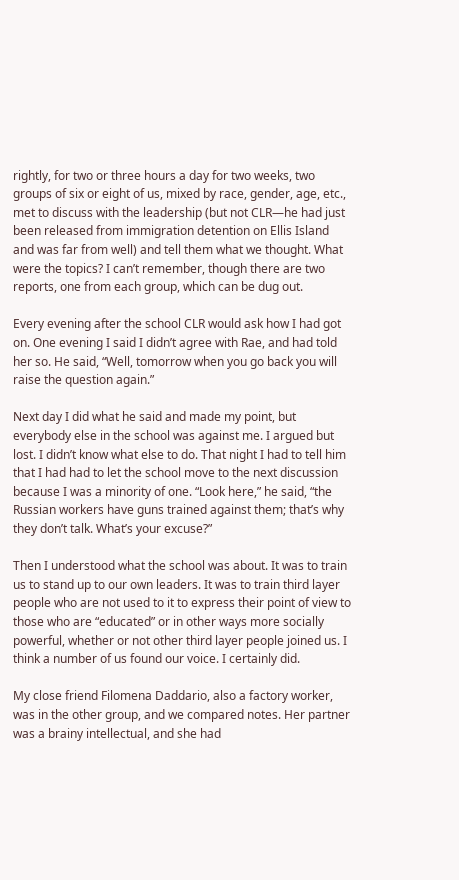rightly, for two or three hours a day for two weeks, two groups of six or eight of us, mixed by race, gender, age, etc., met to discuss with the leadership (but not CLR—he had just been released from immigration detention on Ellis Island and was far from well) and tell them what we thought. What were the topics? I can’t remember, though there are two reports, one from each group, which can be dug out.

Every evening after the school CLR would ask how I had got on. One evening I said I didn’t agree with Rae, and had told her so. He said, “Well, tomorrow when you go back you will raise the question again.”

Next day I did what he said and made my point, but everybody else in the school was against me. I argued but lost. I didn’t know what else to do. That night I had to tell him that I had had to let the school move to the next discussion because I was a minority of one. “Look here,” he said, “the Russian workers have guns trained against them; that’s why they don’t talk. What’s your excuse?”

Then I understood what the school was about. It was to train us to stand up to our own leaders. It was to train third layer people who are not used to it to express their point of view to those who are “educated” or in other ways more socially powerful, whether or not other third layer people joined us. I think a number of us found our voice. I certainly did.

My close friend Filomena Daddario, also a factory worker, was in the other group, and we compared notes. Her partner was a brainy intellectual, and she had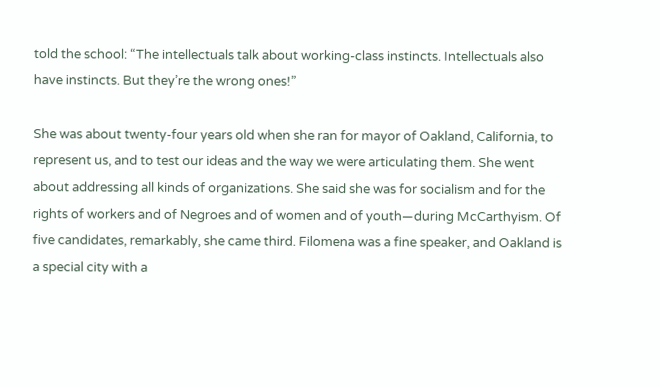told the school: “The intellectuals talk about working-class instincts. Intellectuals also have instincts. But they’re the wrong ones!”

She was about twenty-four years old when she ran for mayor of Oakland, California, to represent us, and to test our ideas and the way we were articulating them. She went about addressing all kinds of organizations. She said she was for socialism and for the rights of workers and of Negroes and of women and of youth—during McCarthyism. Of five candidates, remarkably, she came third. Filomena was a fine speaker, and Oakland is a special city with a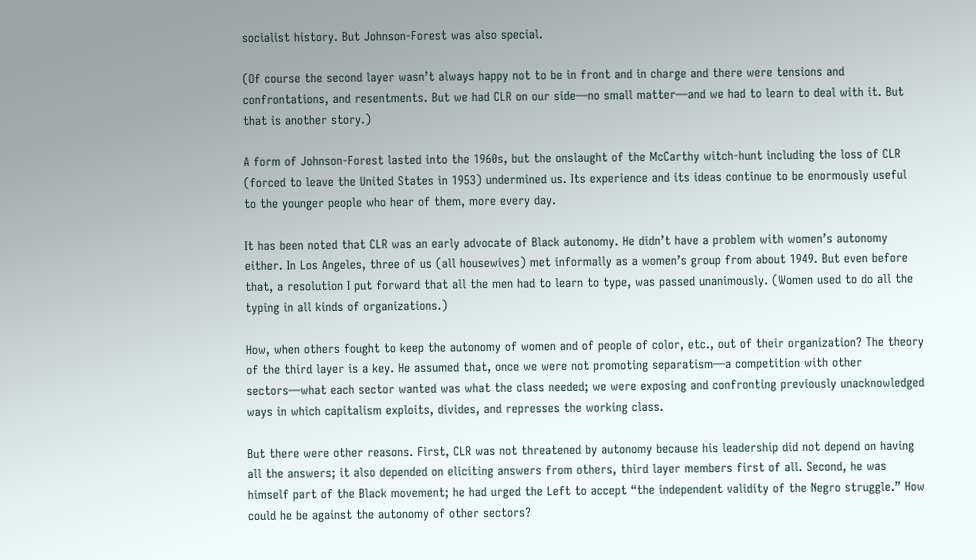socialist history. But Johnson-Forest was also special.

(Of course the second layer wasn’t always happy not to be in front and in charge and there were tensions and confrontations, and resentments. But we had CLR on our side—no small matter—and we had to learn to deal with it. But that is another story.)

A form of Johnson-Forest lasted into the 1960s, but the onslaught of the McCarthy witch-hunt including the loss of CLR (forced to leave the United States in 1953) undermined us. Its experience and its ideas continue to be enormously useful to the younger people who hear of them, more every day.

It has been noted that CLR was an early advocate of Black autonomy. He didn’t have a problem with women’s autonomy either. In Los Angeles, three of us (all housewives) met informally as a women’s group from about 1949. But even before that, a resolution I put forward that all the men had to learn to type, was passed unanimously. (Women used to do all the typing in all kinds of organizations.)

How, when others fought to keep the autonomy of women and of people of color, etc., out of their organization? The theory of the third layer is a key. He assumed that, once we were not promoting separatism—a competition with other sectors—what each sector wanted was what the class needed; we were exposing and confronting previously unacknowledged ways in which capitalism exploits, divides, and represses the working class.

But there were other reasons. First, CLR was not threatened by autonomy because his leadership did not depend on having all the answers; it also depended on eliciting answers from others, third layer members first of all. Second, he was himself part of the Black movement; he had urged the Left to accept “the independent validity of the Negro struggle.” How could he be against the autonomy of other sectors?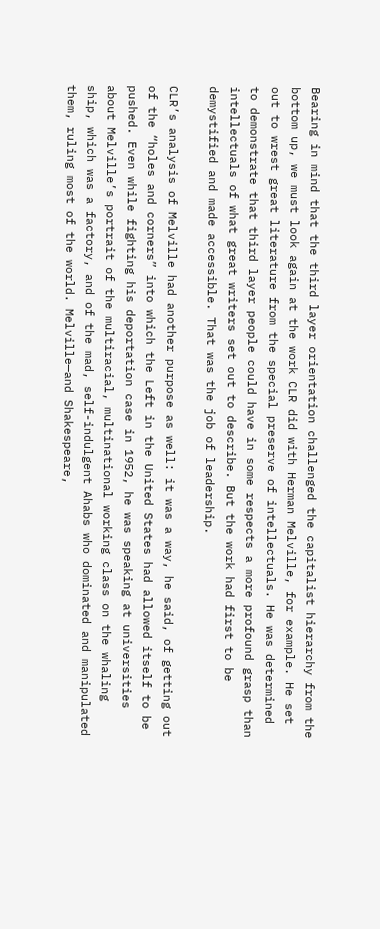Bearing in mind that the third layer orientation challenged the capitalist hierarchy from the bottom up, we must look again at the work CLR did with Herman Melville, for example. He set out to wrest great literature from the special preserve of intellectuals. He was determined to demonstrate that third layer people could have in some respects a more profound grasp than intellectuals of what great writers set out to describe. But the work had first to be demystified and made accessible. That was the job of leadership.

CLR’s analysis of Melville had another purpose as well: it was a way, he said, of getting out of the “holes and corners” into which the Left in the United States had allowed itself to be pushed. Even while fighting his deportation case in 1952, he was speaking at universities about Melville’s portrait of the multiracial, multinational working class on the whaling ship, which was a factory, and of the mad, self-indulgent Ahabs who dominated and manipulated them, ruling most of the world. Melville—and Shakespeare,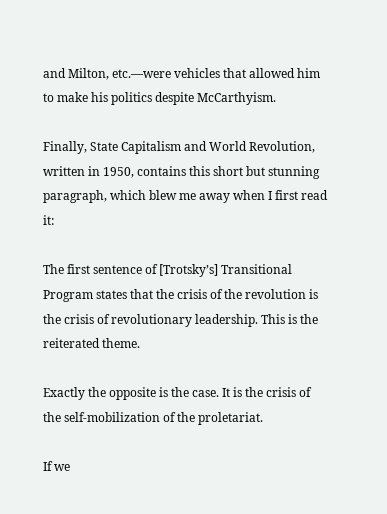and Milton, etc.—were vehicles that allowed him to make his politics despite McCarthyism.

Finally, State Capitalism and World Revolution, written in 1950, contains this short but stunning paragraph, which blew me away when I first read it:

The first sentence of [Trotsky’s] Transitional Program states that the crisis of the revolution is the crisis of revolutionary leadership. This is the reiterated theme.

Exactly the opposite is the case. It is the crisis of the self-mobilization of the proletariat.

If we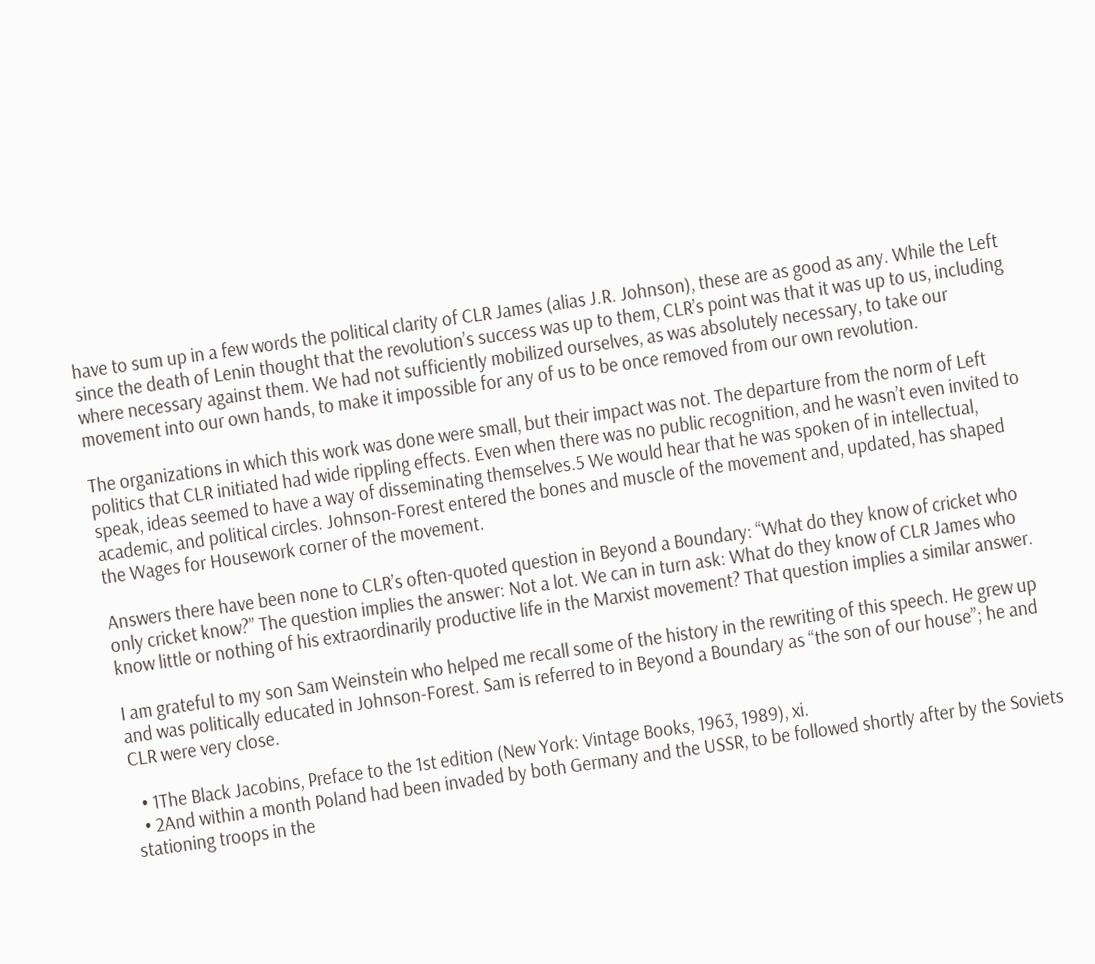have to sum up in a few words the political clarity of CLR James (alias J.R. Johnson), these are as good as any. While the Left since the death of Lenin thought that the revolution’s success was up to them, CLR’s point was that it was up to us, including where necessary against them. We had not sufficiently mobilized ourselves, as was absolutely necessary, to take our movement into our own hands, to make it impossible for any of us to be once removed from our own revolution.

The organizations in which this work was done were small, but their impact was not. The departure from the norm of Left politics that CLR initiated had wide rippling effects. Even when there was no public recognition, and he wasn’t even invited to speak, ideas seemed to have a way of disseminating themselves.5 We would hear that he was spoken of in intellectual, academic, and political circles. Johnson-Forest entered the bones and muscle of the movement and, updated, has shaped the Wages for Housework corner of the movement.

Answers there have been none to CLR’s often-quoted question in Beyond a Boundary: “What do they know of cricket who only cricket know?” The question implies the answer: Not a lot. We can in turn ask: What do they know of CLR James who know little or nothing of his extraordinarily productive life in the Marxist movement? That question implies a similar answer.

I am grateful to my son Sam Weinstein who helped me recall some of the history in the rewriting of this speech. He grew up and was politically educated in Johnson-Forest. Sam is referred to in Beyond a Boundary as “the son of our house”; he and CLR were very close.

  • 1The Black Jacobins, Preface to the 1st edition (New York: Vintage Books, 1963, 1989), xi.
  • 2And within a month Poland had been invaded by both Germany and the USSR, to be followed shortly after by the Soviets stationing troops in the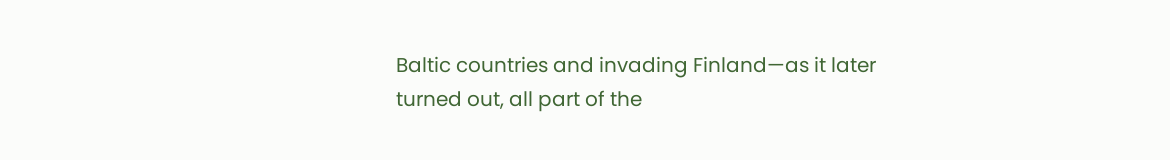Baltic countries and invading Finland—as it later turned out, all part of the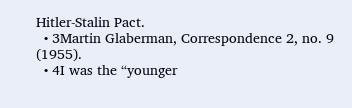Hitler-Stalin Pact.
  • 3Martin Glaberman, Correspondence 2, no. 9 (1955).
  • 4I was the “younger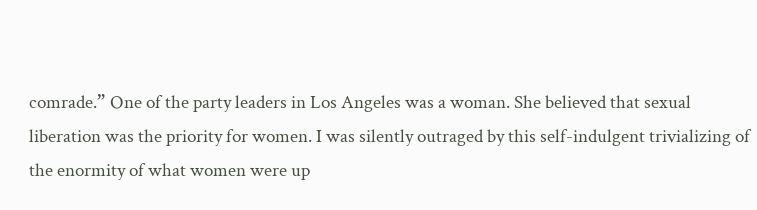comrade.” One of the party leaders in Los Angeles was a woman. She believed that sexual liberation was the priority for women. I was silently outraged by this self-indulgent trivializing of the enormity of what women were up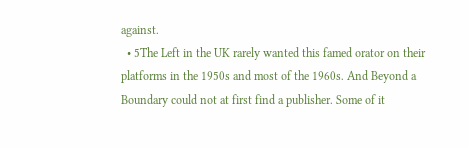against.
  • 5The Left in the UK rarely wanted this famed orator on their platforms in the 1950s and most of the 1960s. And Beyond a Boundary could not at first find a publisher. Some of it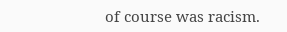of course was racism.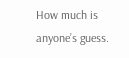How much is anyone’s guess.